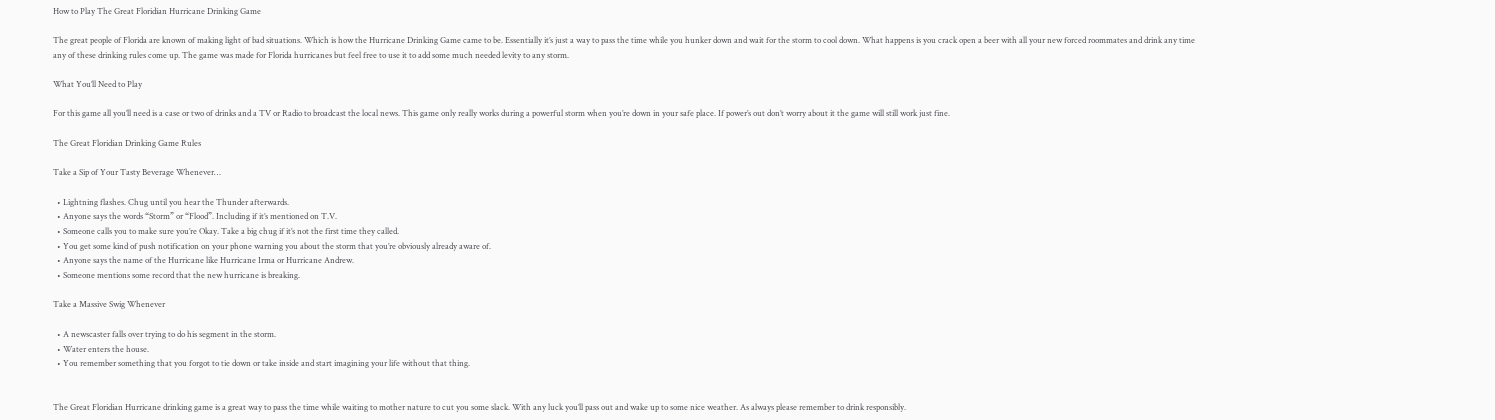How to Play The Great Floridian Hurricane Drinking Game

The great people of Florida are known of making light of bad situations. Which is how the Hurricane Drinking Game came to be. Essentially it’s just a way to pass the time while you hunker down and wait for the storm to cool down. What happens is you crack open a beer with all your new forced roommates and drink any time any of these drinking rules come up. The game was made for Florida hurricanes but feel free to use it to add some much needed levity to any storm.

What You’ll Need to Play

For this game all you’ll need is a case or two of drinks and a TV or Radio to broadcast the local news. This game only really works during a powerful storm when you’re down in your safe place. If power’s out don’t worry about it the game will still work just fine.

The Great Floridian Drinking Game Rules

Take a Sip of Your Tasty Beverage Whenever…

  • Lightning flashes. Chug until you hear the Thunder afterwards.
  • Anyone says the words “Storm” or “Flood”. Including if it’s mentioned on T.V.
  • Someone calls you to make sure you’re Okay. Take a big chug if it’s not the first time they called.
  • You get some kind of push notification on your phone warning you about the storm that you’re obviously already aware of.
  • Anyone says the name of the Hurricane like Hurricane Irma or Hurricane Andrew.
  • Someone mentions some record that the new hurricane is breaking.

Take a Massive Swig Whenever

  • A newscaster falls over trying to do his segment in the storm.
  • Water enters the house.
  • You remember something that you forgot to tie down or take inside and start imagining your life without that thing.


The Great Floridian Hurricane drinking game is a great way to pass the time while waiting to mother nature to cut you some slack. With any luck you’ll pass out and wake up to some nice weather. As always please remember to drink responsibly.